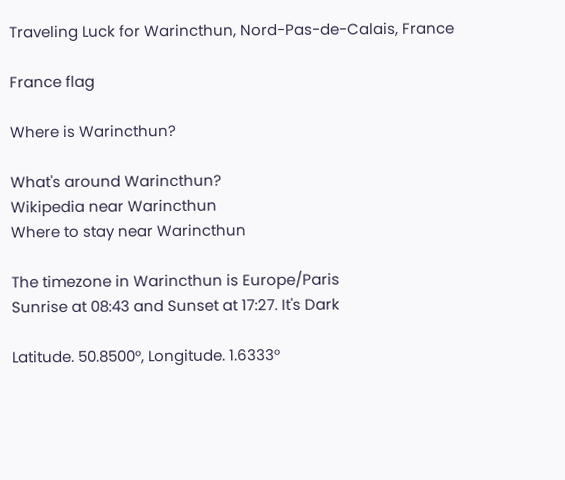Traveling Luck for Warincthun, Nord-Pas-de-Calais, France

France flag

Where is Warincthun?

What's around Warincthun?
Wikipedia near Warincthun
Where to stay near Warincthun

The timezone in Warincthun is Europe/Paris
Sunrise at 08:43 and Sunset at 17:27. It's Dark

Latitude. 50.8500°, Longitude. 1.6333°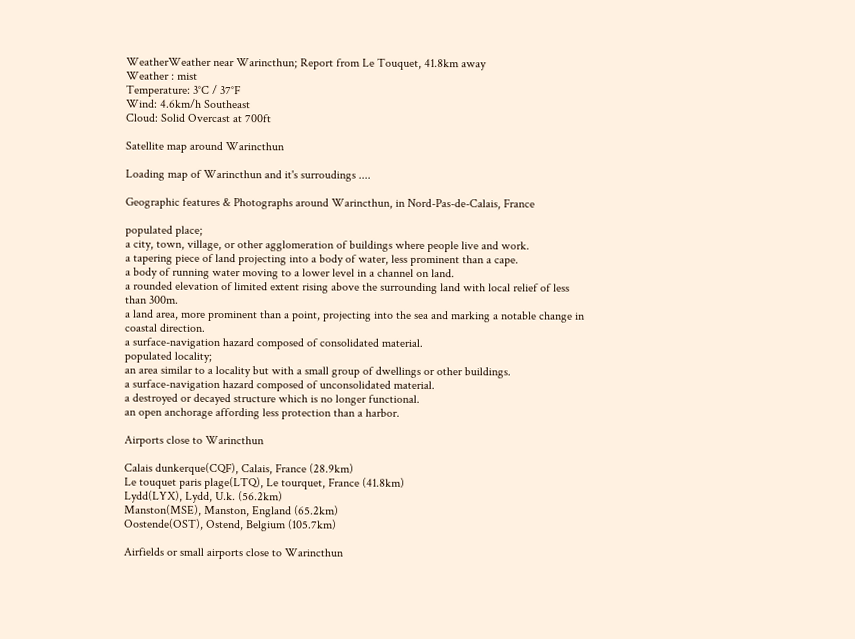WeatherWeather near Warincthun; Report from Le Touquet, 41.8km away
Weather : mist
Temperature: 3°C / 37°F
Wind: 4.6km/h Southeast
Cloud: Solid Overcast at 700ft

Satellite map around Warincthun

Loading map of Warincthun and it's surroudings ....

Geographic features & Photographs around Warincthun, in Nord-Pas-de-Calais, France

populated place;
a city, town, village, or other agglomeration of buildings where people live and work.
a tapering piece of land projecting into a body of water, less prominent than a cape.
a body of running water moving to a lower level in a channel on land.
a rounded elevation of limited extent rising above the surrounding land with local relief of less than 300m.
a land area, more prominent than a point, projecting into the sea and marking a notable change in coastal direction.
a surface-navigation hazard composed of consolidated material.
populated locality;
an area similar to a locality but with a small group of dwellings or other buildings.
a surface-navigation hazard composed of unconsolidated material.
a destroyed or decayed structure which is no longer functional.
an open anchorage affording less protection than a harbor.

Airports close to Warincthun

Calais dunkerque(CQF), Calais, France (28.9km)
Le touquet paris plage(LTQ), Le tourquet, France (41.8km)
Lydd(LYX), Lydd, U.k. (56.2km)
Manston(MSE), Manston, England (65.2km)
Oostende(OST), Ostend, Belgium (105.7km)

Airfields or small airports close to Warincthun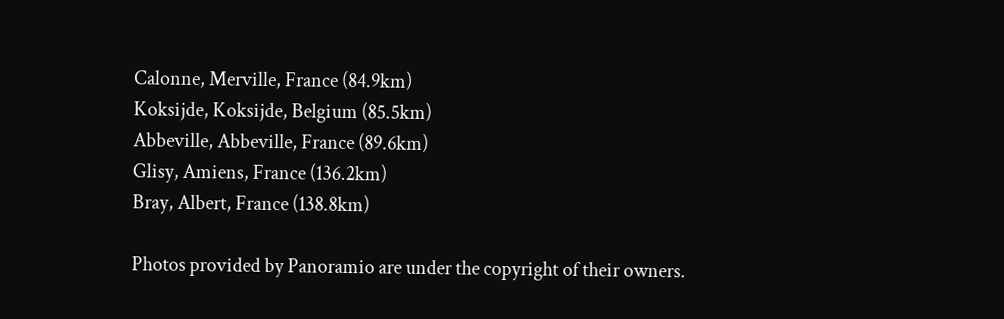Calonne, Merville, France (84.9km)
Koksijde, Koksijde, Belgium (85.5km)
Abbeville, Abbeville, France (89.6km)
Glisy, Amiens, France (136.2km)
Bray, Albert, France (138.8km)

Photos provided by Panoramio are under the copyright of their owners.